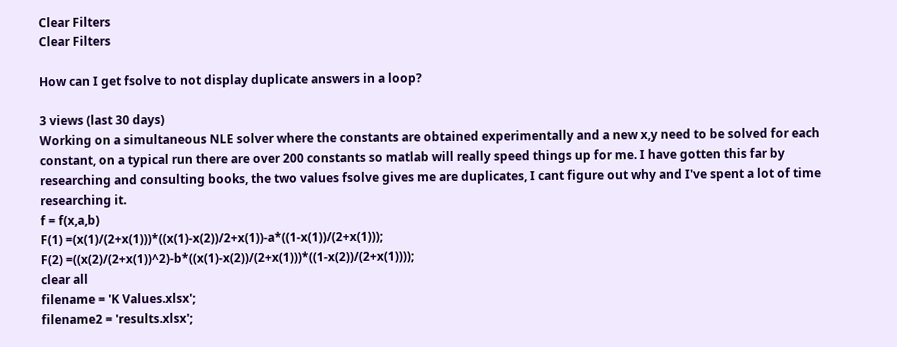Clear Filters
Clear Filters

How can I get fsolve to not display duplicate answers in a loop?

3 views (last 30 days)
Working on a simultaneous NLE solver where the constants are obtained experimentally and a new x,y need to be solved for each constant, on a typical run there are over 200 constants so matlab will really speed things up for me. I have gotten this far by researching and consulting books, the two values fsolve gives me are duplicates, I cant figure out why and I've spent a lot of time researching it.
f = f(x,a,b)
F(1) =(x(1)/(2+x(1)))*((x(1)-x(2))/2+x(1))-a*((1-x(1))/(2+x(1)));
F(2) =((x(2)/(2+x(1))^2)-b*((x(1)-x(2))/(2+x(1)))*((1-x(2))/(2+x(1))));
clear all
filename = 'K Values.xlsx';
filename2 = 'results.xlsx';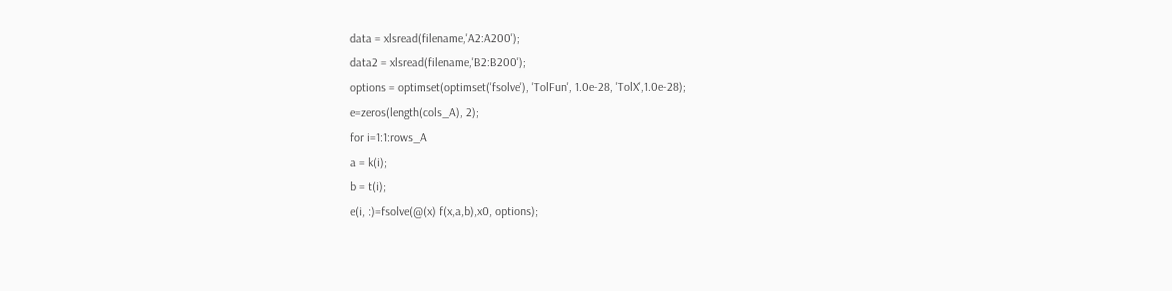data = xlsread(filename,'A2:A200');
data2 = xlsread(filename,'B2:B200');
options = optimset(optimset('fsolve'), 'TolFun', 1.0e-28, 'TolX',1.0e-28);
e=zeros(length(cols_A), 2);
for i=1:1:rows_A
a = k(i);
b = t(i);
e(i, :)=fsolve(@(x) f(x,a,b),x0, options);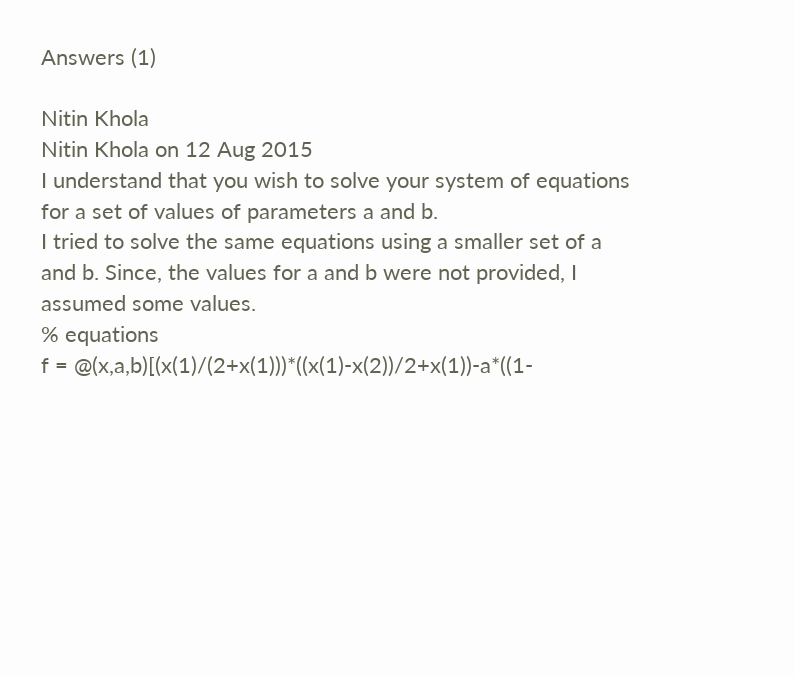Answers (1)

Nitin Khola
Nitin Khola on 12 Aug 2015
I understand that you wish to solve your system of equations for a set of values of parameters a and b.
I tried to solve the same equations using a smaller set of a and b. Since, the values for a and b were not provided, I assumed some values.
% equations
f = @(x,a,b)[(x(1)/(2+x(1)))*((x(1)-x(2))/2+x(1))-a*((1-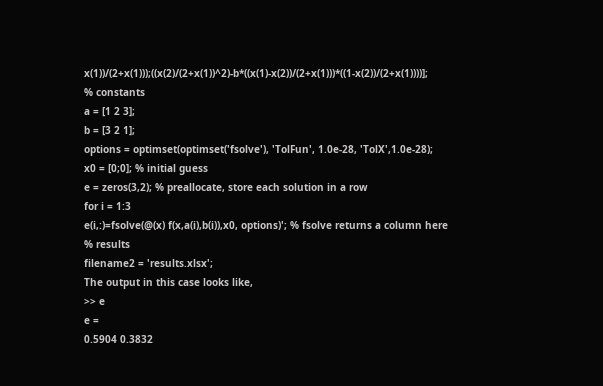x(1))/(2+x(1)));((x(2)/(2+x(1))^2)-b*((x(1)-x(2))/(2+x(1)))*((1-x(2))/(2+x(1))))];
% constants
a = [1 2 3];
b = [3 2 1];
options = optimset(optimset('fsolve'), 'TolFun', 1.0e-28, 'TolX',1.0e-28);
x0 = [0;0]; % initial guess
e = zeros(3,2); % preallocate, store each solution in a row
for i = 1:3
e(i,:)=fsolve(@(x) f(x,a(i),b(i)),x0, options)'; % fsolve returns a column here
% results
filename2 = 'results.xlsx';
The output in this case looks like,
>> e
e =
0.5904 0.3832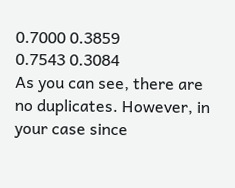0.7000 0.3859
0.7543 0.3084
As you can see, there are no duplicates. However, in your case since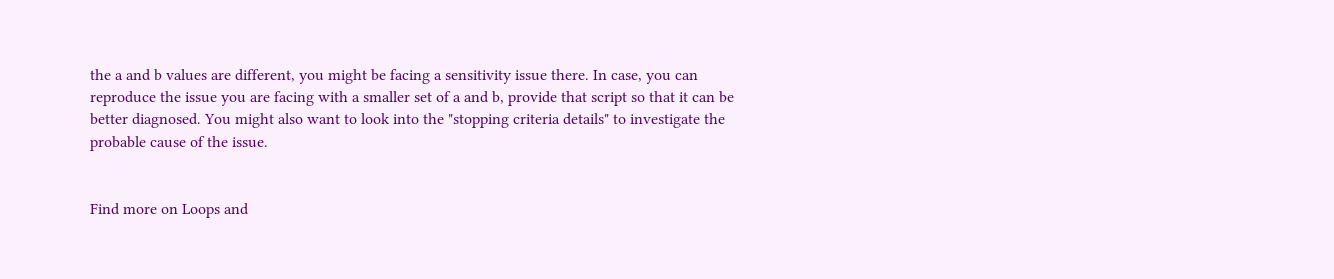the a and b values are different, you might be facing a sensitivity issue there. In case, you can reproduce the issue you are facing with a smaller set of a and b, provide that script so that it can be better diagnosed. You might also want to look into the "stopping criteria details" to investigate the probable cause of the issue.


Find more on Loops and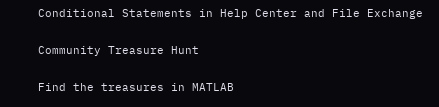Conditional Statements in Help Center and File Exchange

Community Treasure Hunt

Find the treasures in MATLAB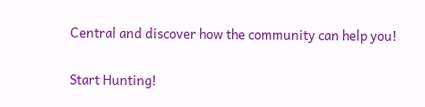Central and discover how the community can help you!

Start Hunting!